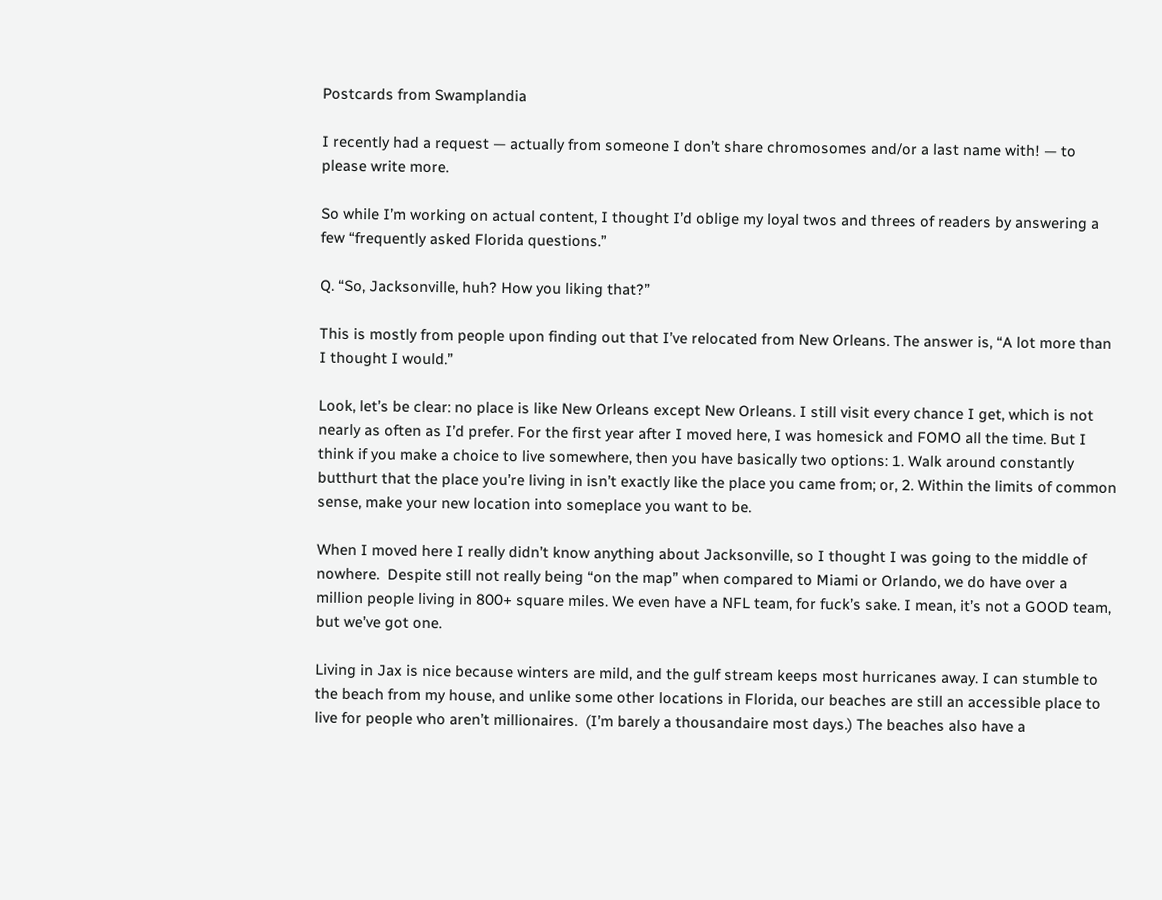Postcards from Swamplandia

I recently had a request — actually from someone I don’t share chromosomes and/or a last name with! — to please write more.

So while I’m working on actual content, I thought I’d oblige my loyal twos and threes of readers by answering a few “frequently asked Florida questions.”

Q. “So, Jacksonville, huh? How you liking that?”

This is mostly from people upon finding out that I’ve relocated from New Orleans. The answer is, “A lot more than I thought I would.”

Look, let’s be clear: no place is like New Orleans except New Orleans. I still visit every chance I get, which is not nearly as often as I’d prefer. For the first year after I moved here, I was homesick and FOMO all the time. But I think if you make a choice to live somewhere, then you have basically two options: 1. Walk around constantly butthurt that the place you’re living in isn’t exactly like the place you came from; or, 2. Within the limits of common sense, make your new location into someplace you want to be.

When I moved here I really didn’t know anything about Jacksonville, so I thought I was going to the middle of nowhere.  Despite still not really being “on the map” when compared to Miami or Orlando, we do have over a million people living in 800+ square miles. We even have a NFL team, for fuck’s sake. I mean, it’s not a GOOD team, but we’ve got one.

Living in Jax is nice because winters are mild, and the gulf stream keeps most hurricanes away. I can stumble to the beach from my house, and unlike some other locations in Florida, our beaches are still an accessible place to live for people who aren’t millionaires.  (I’m barely a thousandaire most days.) The beaches also have a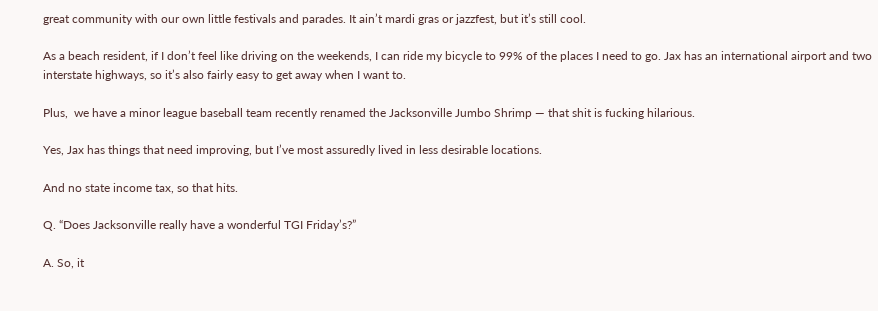great community with our own little festivals and parades. It ain’t mardi gras or jazzfest, but it’s still cool.

As a beach resident, if I don’t feel like driving on the weekends, I can ride my bicycle to 99% of the places I need to go. Jax has an international airport and two interstate highways, so it’s also fairly easy to get away when I want to.

Plus,  we have a minor league baseball team recently renamed the Jacksonville Jumbo Shrimp — that shit is fucking hilarious.

Yes, Jax has things that need improving, but I’ve most assuredly lived in less desirable locations.

And no state income tax, so that hits.

Q. “Does Jacksonville really have a wonderful TGI Friday’s?”

A. So, it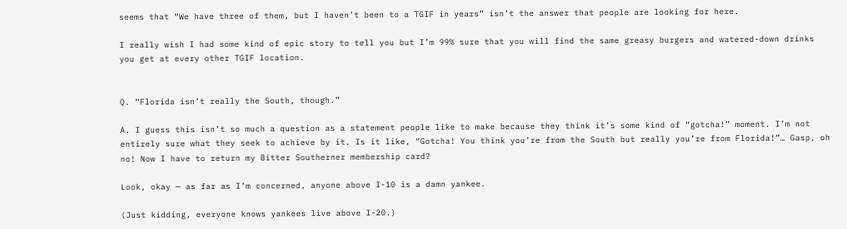seems that “We have three of them, but I haven’t been to a TGIF in years” isn’t the answer that people are looking for here.

I really wish I had some kind of epic story to tell you but I’m 99% sure that you will find the same greasy burgers and watered-down drinks you get at every other TGIF location.


Q. “Florida isn’t really the South, though.”

A. I guess this isn’t so much a question as a statement people like to make because they think it’s some kind of “gotcha!” moment. I’m not entirely sure what they seek to achieve by it. Is it like, “Gotcha! You think you’re from the South but really you’re from Florida!”… Gasp, oh no! Now I have to return my Bitter Southerner membership card?

Look, okay — as far as I’m concerned, anyone above I-10 is a damn yankee.

(Just kidding, everyone knows yankees live above I-20.)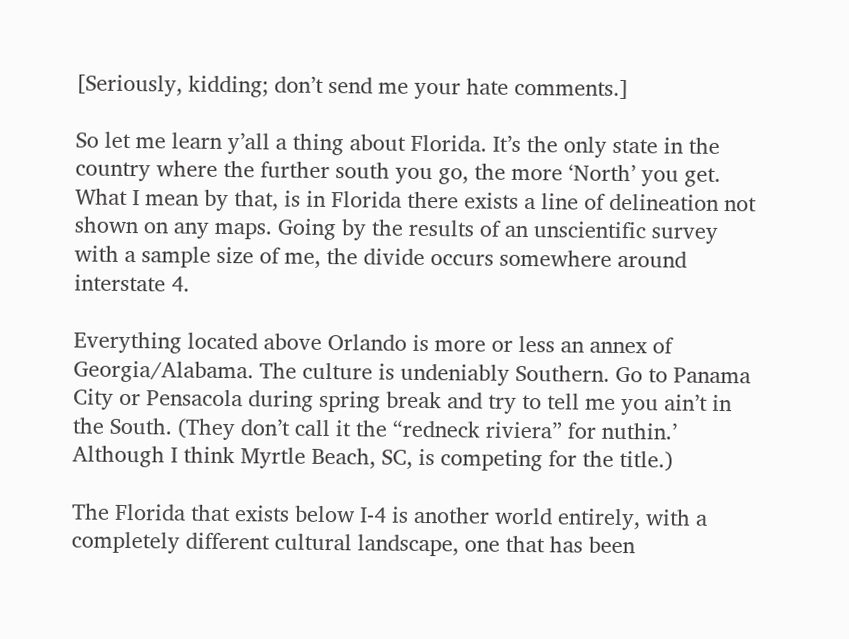[Seriously, kidding; don’t send me your hate comments.]

So let me learn y’all a thing about Florida. It’s the only state in the country where the further south you go, the more ‘North’ you get. What I mean by that, is in Florida there exists a line of delineation not shown on any maps. Going by the results of an unscientific survey with a sample size of me, the divide occurs somewhere around interstate 4.

Everything located above Orlando is more or less an annex of Georgia/Alabama. The culture is undeniably Southern. Go to Panama City or Pensacola during spring break and try to tell me you ain’t in the South. (They don’t call it the “redneck riviera” for nuthin.’ Although I think Myrtle Beach, SC, is competing for the title.)

The Florida that exists below I-4 is another world entirely, with a completely different cultural landscape, one that has been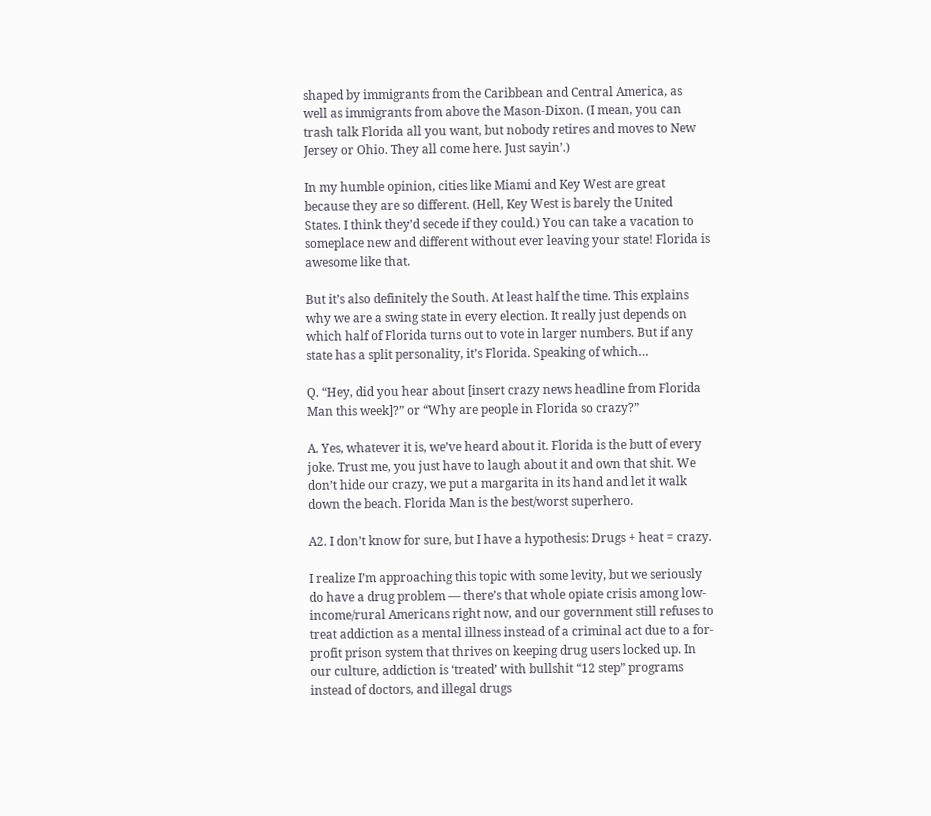shaped by immigrants from the Caribbean and Central America, as well as immigrants from above the Mason-Dixon. (I mean, you can trash talk Florida all you want, but nobody retires and moves to New Jersey or Ohio. They all come here. Just sayin’.)

In my humble opinion, cities like Miami and Key West are great because they are so different. (Hell, Key West is barely the United States. I think they’d secede if they could.) You can take a vacation to someplace new and different without ever leaving your state! Florida is awesome like that.

But it’s also definitely the South. At least half the time. This explains why we are a swing state in every election. It really just depends on which half of Florida turns out to vote in larger numbers. But if any state has a split personality, it’s Florida. Speaking of which…

Q. “Hey, did you hear about [insert crazy news headline from Florida Man this week]?” or “Why are people in Florida so crazy?”

A. Yes, whatever it is, we’ve heard about it. Florida is the butt of every joke. Trust me, you just have to laugh about it and own that shit. We don’t hide our crazy, we put a margarita in its hand and let it walk down the beach. Florida Man is the best/worst superhero.

A2. I don’t know for sure, but I have a hypothesis: Drugs + heat = crazy.

I realize I’m approaching this topic with some levity, but we seriously do have a drug problem — there’s that whole opiate crisis among low-income/rural Americans right now, and our government still refuses to treat addiction as a mental illness instead of a criminal act due to a for-profit prison system that thrives on keeping drug users locked up. In our culture, addiction is ‘treated’ with bullshit “12 step” programs instead of doctors, and illegal drugs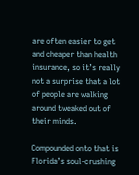are often easier to get and cheaper than health insurance, so it’s really not a surprise that a lot of people are walking around tweaked out of their minds.

Compounded onto that is Florida’s soul-crushing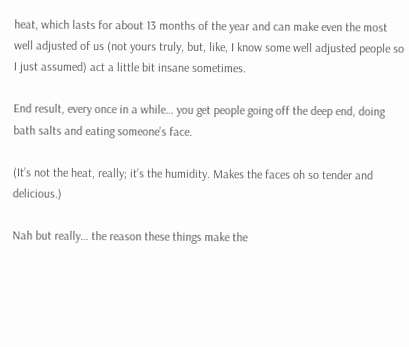heat, which lasts for about 13 months of the year and can make even the most well adjusted of us (not yours truly, but, like, I know some well adjusted people so I just assumed) act a little bit insane sometimes.

End result, every once in a while… you get people going off the deep end, doing bath salts and eating someone’s face.

(It’s not the heat, really; it’s the humidity. Makes the faces oh so tender and delicious.)

Nah but really… the reason these things make the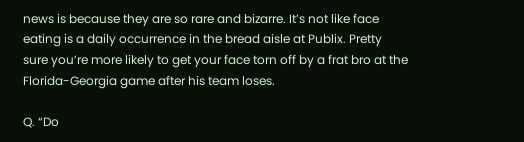news is because they are so rare and bizarre. It’s not like face eating is a daily occurrence in the bread aisle at Publix. Pretty sure you’re more likely to get your face torn off by a frat bro at the Florida-Georgia game after his team loses.

Q. “Do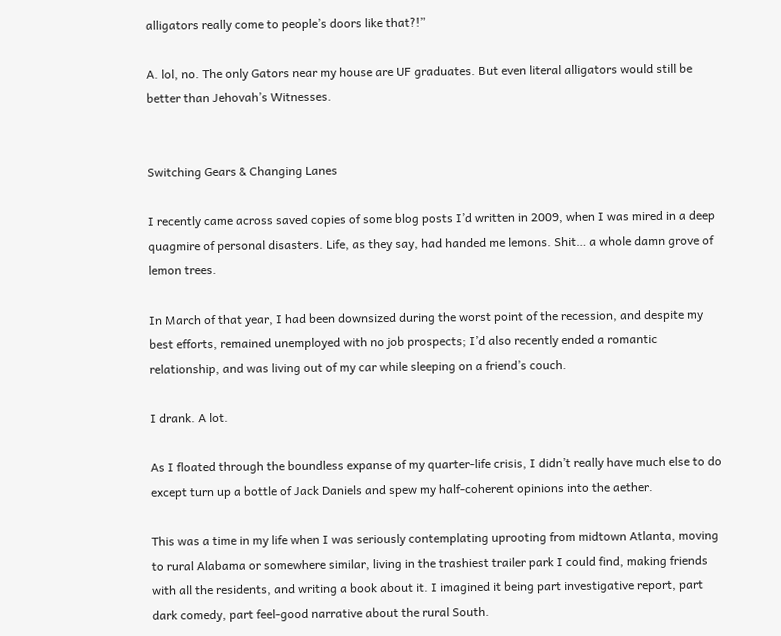alligators really come to people’s doors like that?!”

A. lol, no. The only Gators near my house are UF graduates. But even literal alligators would still be better than Jehovah’s Witnesses.


Switching Gears & Changing Lanes

I recently came across saved copies of some blog posts I’d written in 2009, when I was mired in a deep quagmire of personal disasters. Life, as they say, had handed me lemons. Shit… a whole damn grove of lemon trees.

In March of that year, I had been downsized during the worst point of the recession, and despite my best efforts, remained unemployed with no job prospects; I’d also recently ended a romantic relationship, and was living out of my car while sleeping on a friend’s couch.

I drank. A lot.

As I floated through the boundless expanse of my quarter-life crisis, I didn’t really have much else to do except turn up a bottle of Jack Daniels and spew my half-coherent opinions into the aether.

This was a time in my life when I was seriously contemplating uprooting from midtown Atlanta, moving to rural Alabama or somewhere similar, living in the trashiest trailer park I could find, making friends with all the residents, and writing a book about it. I imagined it being part investigative report, part dark comedy, part feel-good narrative about the rural South.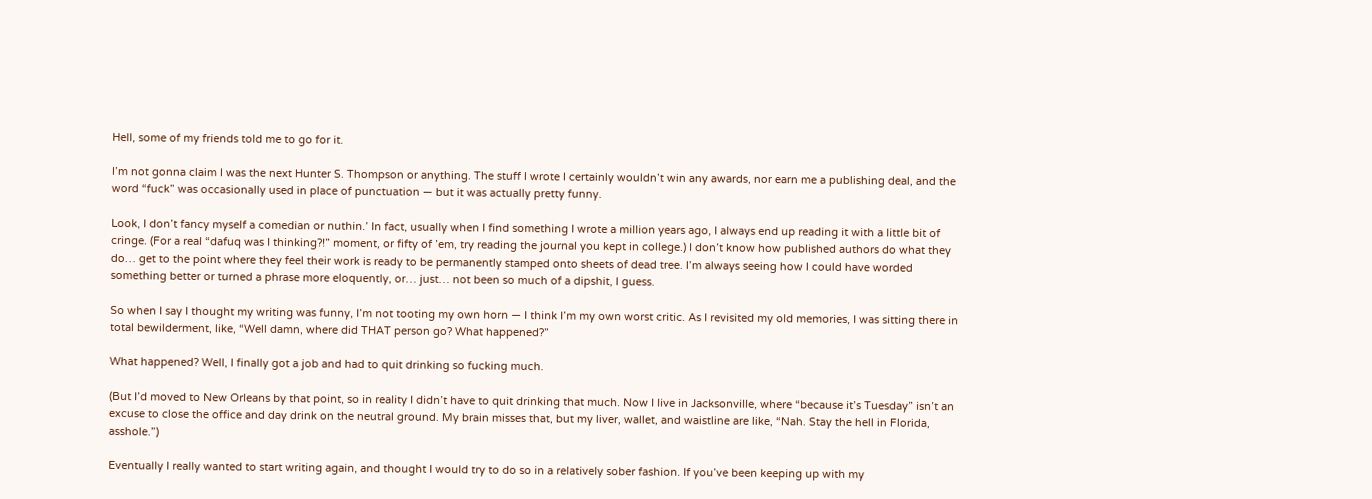Hell, some of my friends told me to go for it.

I’m not gonna claim I was the next Hunter S. Thompson or anything. The stuff I wrote I certainly wouldn’t win any awards, nor earn me a publishing deal, and the word “fuck” was occasionally used in place of punctuation — but it was actually pretty funny.

Look, I don’t fancy myself a comedian or nuthin.’ In fact, usually when I find something I wrote a million years ago, I always end up reading it with a little bit of cringe. (For a real “dafuq was I thinking?!” moment, or fifty of ’em, try reading the journal you kept in college.) I don’t know how published authors do what they do… get to the point where they feel their work is ready to be permanently stamped onto sheets of dead tree. I’m always seeing how I could have worded something better or turned a phrase more eloquently, or… just… not been so much of a dipshit, I guess.

So when I say I thought my writing was funny, I’m not tooting my own horn — I think I’m my own worst critic. As I revisited my old memories, I was sitting there in total bewilderment, like, “Well damn, where did THAT person go? What happened?”

What happened? Well, I finally got a job and had to quit drinking so fucking much.

(But I’d moved to New Orleans by that point, so in reality I didn’t have to quit drinking that much. Now I live in Jacksonville, where “because it’s Tuesday” isn’t an excuse to close the office and day drink on the neutral ground. My brain misses that, but my liver, wallet, and waistline are like, “Nah. Stay the hell in Florida, asshole.”)

Eventually I really wanted to start writing again, and thought I would try to do so in a relatively sober fashion. If you’ve been keeping up with my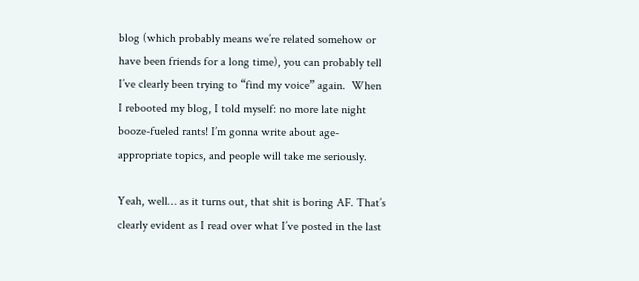blog (which probably means we’re related somehow or have been friends for a long time), you can probably tell I’ve clearly been trying to “find my voice” again.  When I rebooted my blog, I told myself: no more late night booze-fueled rants! I’m gonna write about age-appropriate topics, and people will take me seriously.

Yeah, well… as it turns out, that shit is boring AF. That’s clearly evident as I read over what I’ve posted in the last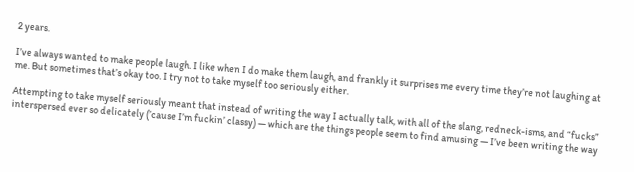2 years.

I’ve always wanted to make people laugh. I like when I do make them laugh, and frankly it surprises me every time they’re not laughing at me. But sometimes that’s okay too. I try not to take myself too seriously either.

Attempting to take myself seriously meant that instead of writing the way I actually talk, with all of the slang, redneck-isms, and “fucks” interspersed ever so delicately (’cause I’m fuckin’ classy) — which are the things people seem to find amusing — I’ve been writing the way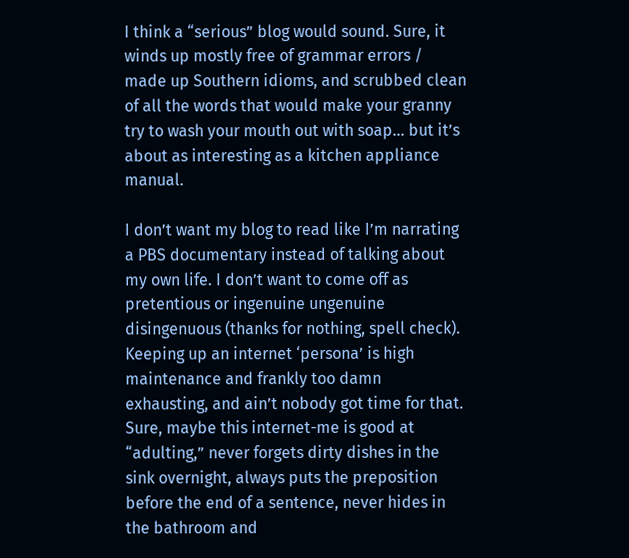I think a “serious” blog would sound. Sure, it winds up mostly free of grammar errors / made up Southern idioms, and scrubbed clean of all the words that would make your granny try to wash your mouth out with soap… but it’s about as interesting as a kitchen appliance manual.

I don’t want my blog to read like I’m narrating a PBS documentary instead of talking about my own life. I don’t want to come off as pretentious or ingenuine ungenuine disingenuous (thanks for nothing, spell check). Keeping up an internet ‘persona’ is high maintenance and frankly too damn exhausting, and ain’t nobody got time for that. Sure, maybe this internet-me is good at “adulting,” never forgets dirty dishes in the sink overnight, always puts the preposition before the end of a sentence, never hides in the bathroom and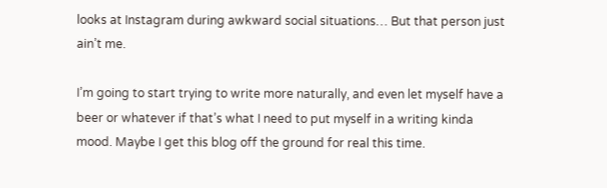looks at Instagram during awkward social situations… But that person just ain’t me.

I’m going to start trying to write more naturally, and even let myself have a beer or whatever if that’s what I need to put myself in a writing kinda mood. Maybe I get this blog off the ground for real this time.